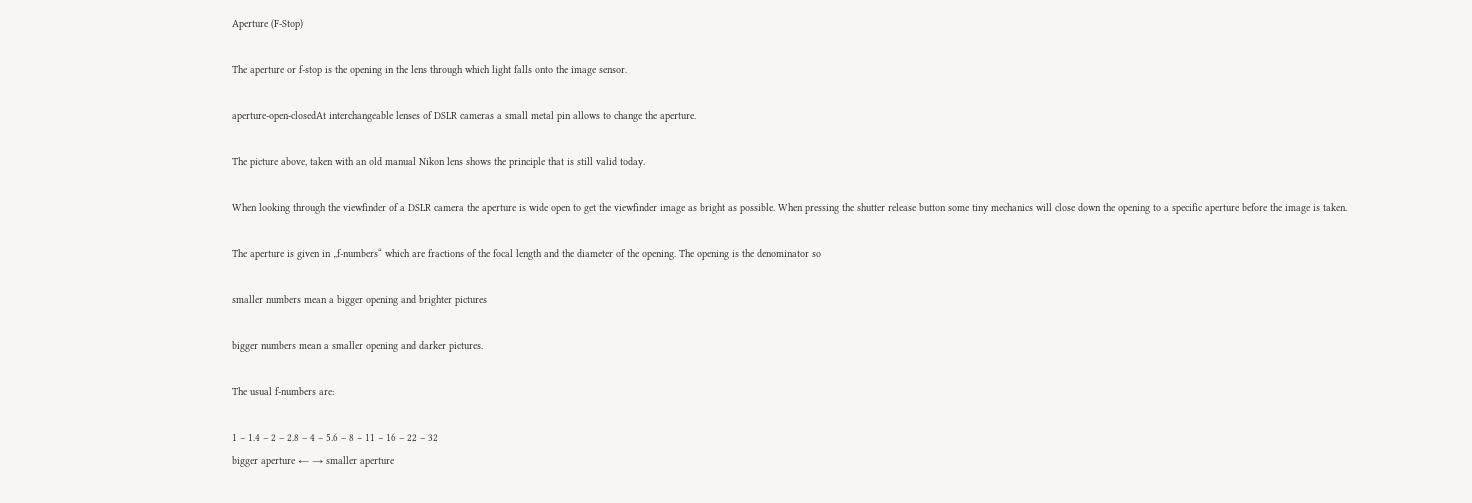Aperture (F-Stop)

The aperture or f-stop is the opening in the lens through which light falls onto the image sensor.

aperture-open-closedAt interchangeable lenses of DSLR cameras a small metal pin allows to change the aperture.

The picture above, taken with an old manual Nikon lens shows the principle that is still valid today.

When looking through the viewfinder of a DSLR camera the aperture is wide open to get the viewfinder image as bright as possible. When pressing the shutter release button some tiny mechanics will close down the opening to a specific aperture before the image is taken.

The aperture is given in „f-numbers“ which are fractions of the focal length and the diameter of the opening. The opening is the denominator so

smaller numbers mean a bigger opening and brighter pictures

bigger numbers mean a smaller opening and darker pictures.

The usual f-numbers are:

1 – 1.4 – 2 – 2.8 – 4 – 5.6 – 8 – 11 – 16 – 22 – 32
bigger aperture ← → smaller aperture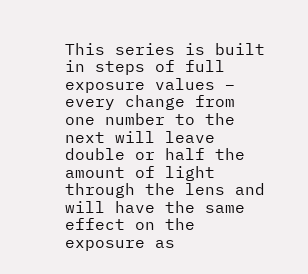This series is built in steps of full exposure values – every change from one number to the next will leave double or half the amount of light through the lens and will have the same effect on the exposure as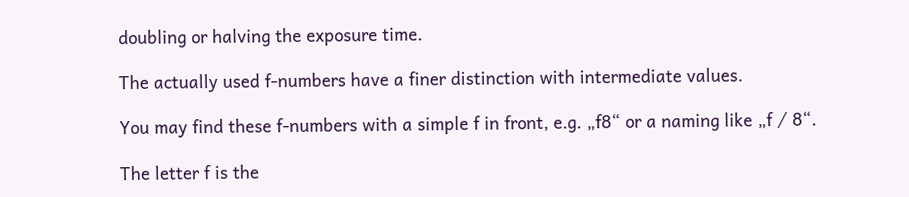doubling or halving the exposure time.

The actually used f-numbers have a finer distinction with intermediate values.

You may find these f-numbers with a simple f in front, e.g. „f8“ or a naming like „f ⁄ 8“.

The letter f is the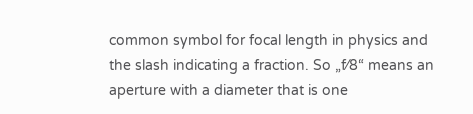common symbol for focal length in physics and the slash indicating a fraction. So „f⁄8“ means an aperture with a diameter that is one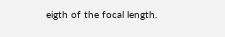eigth of the focal length.